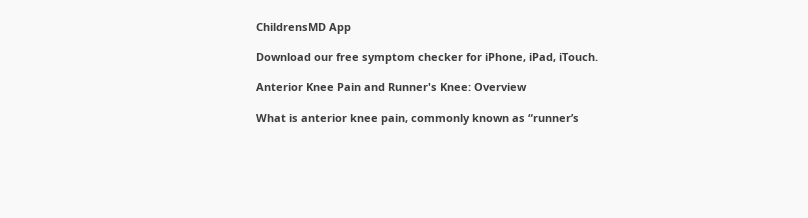ChildrensMD App

Download our free symptom checker for iPhone, iPad, iTouch.

Anterior Knee Pain and Runner's Knee: Overview

What is anterior knee pain, commonly known as “runner’s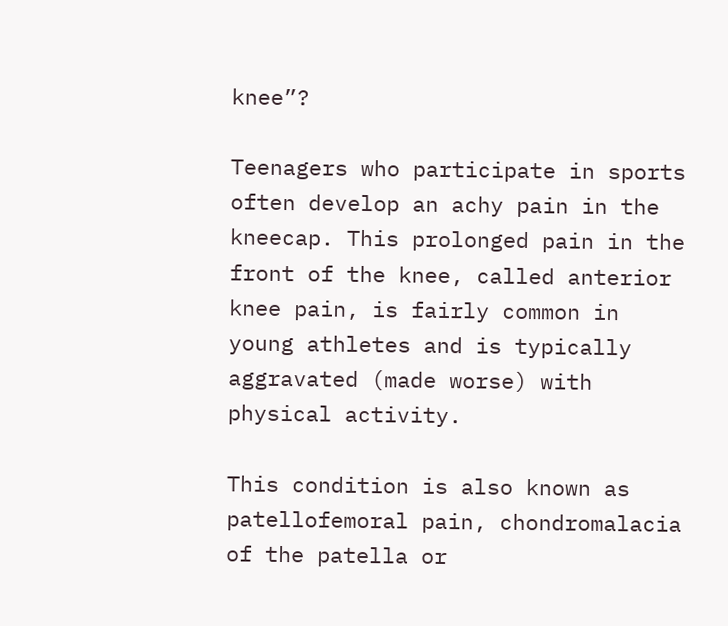knee”?

Teenagers who participate in sports often develop an achy pain in the kneecap. This prolonged pain in the front of the knee, called anterior knee pain, is fairly common in young athletes and is typically aggravated (made worse) with physical activity.

This condition is also known as patellofemoral pain, chondromalacia of the patella or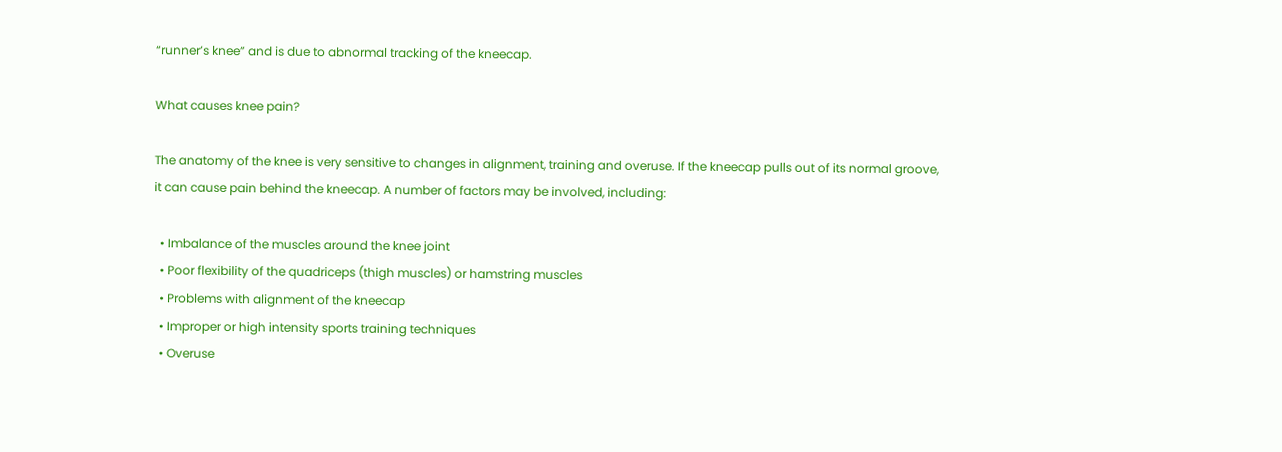“runner’s knee” and is due to abnormal tracking of the kneecap.

What causes knee pain?

The anatomy of the knee is very sensitive to changes in alignment, training and overuse. If the kneecap pulls out of its normal groove, it can cause pain behind the kneecap. A number of factors may be involved, including:

  • Imbalance of the muscles around the knee joint
  • Poor flexibility of the quadriceps (thigh muscles) or hamstring muscles
  • Problems with alignment of the kneecap
  • Improper or high intensity sports training techniques
  • Overuse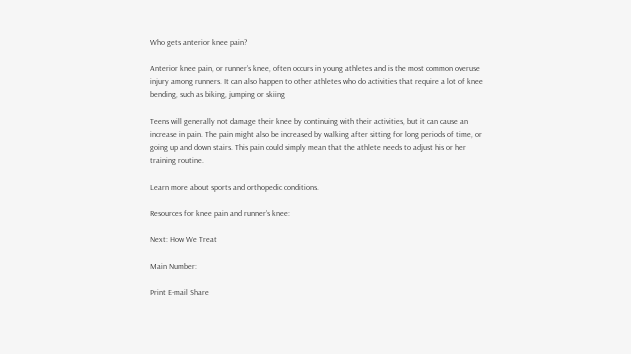Who gets anterior knee pain?

Anterior knee pain, or runner’s knee, often occurs in young athletes and is the most common overuse injury among runners. It can also happen to other athletes who do activities that require a lot of knee bending, such as biking, jumping or skiing

Teens will generally not damage their knee by continuing with their activities, but it can cause an increase in pain. The pain might also be increased by walking after sitting for long periods of time, or going up and down stairs. This pain could simply mean that the athlete needs to adjust his or her training routine.

Learn more about sports and orthopedic conditions.

Resources for knee pain and runner’s knee:

Next: How We Treat

Main Number:

Print E-mail Share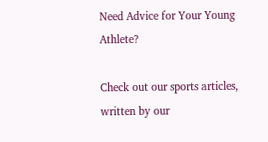Need Advice for Your Young Athlete?

Check out our sports articles, written by our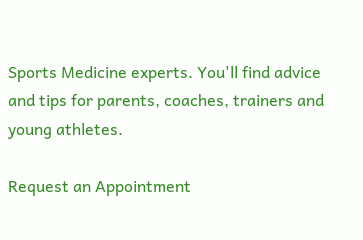Sports Medicine experts. You'll find advice and tips for parents, coaches, trainers and young athletes.

Request an Appointment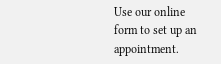Use our online form to set up an appointment.